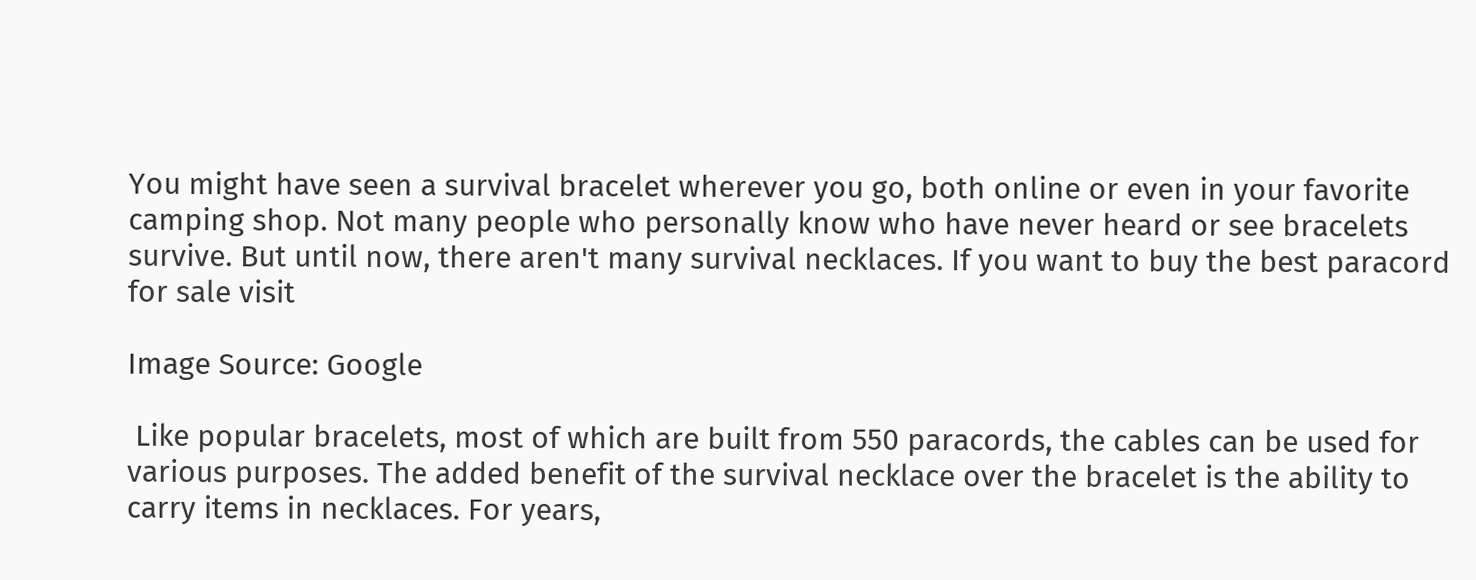You might have seen a survival bracelet wherever you go, both online or even in your favorite camping shop. Not many people who personally know who have never heard or see bracelets survive. But until now, there aren't many survival necklaces. If you want to buy the best paracord for sale visit

Image Source: Google

 Like popular bracelets, most of which are built from 550 paracords, the cables can be used for various purposes. The added benefit of the survival necklace over the bracelet is the ability to carry items in necklaces. For years,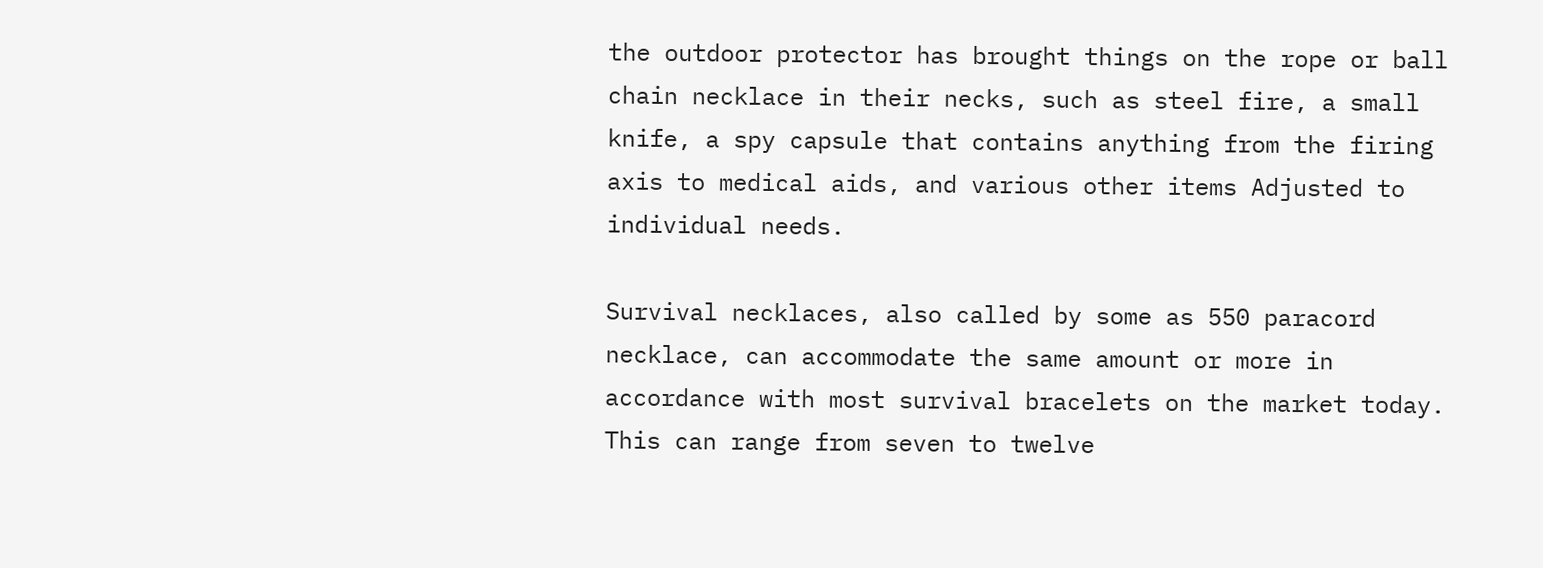the outdoor protector has brought things on the rope or ball chain necklace in their necks, such as steel fire, a small knife, a spy capsule that contains anything from the firing axis to medical aids, and various other items Adjusted to individual needs.

Survival necklaces, also called by some as 550 paracord necklace, can accommodate the same amount or more in accordance with most survival bracelets on the market today. This can range from seven to twelve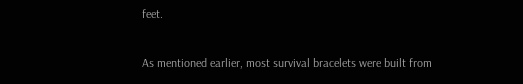feet.

As mentioned earlier, most survival bracelets were built from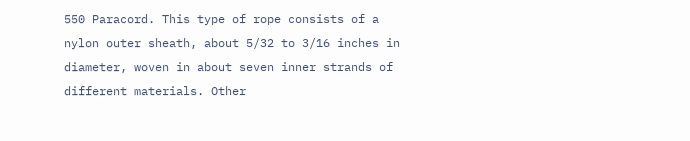550 Paracord. This type of rope consists of a nylon outer sheath, about 5/32 to 3/16 inches in diameter, woven in about seven inner strands of different materials. Other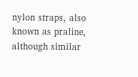nylon straps, also known as praline, although similar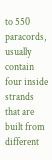to 550 paracords, usually contain four inside strands that are built from different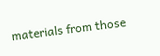materials from those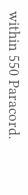within 550 Paracord.